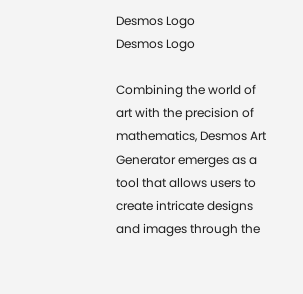Desmos Logo
Desmos Logo

Combining the world of art with the precision of mathematics, Desmos Art Generator emerges as a tool that allows users to create intricate designs and images through the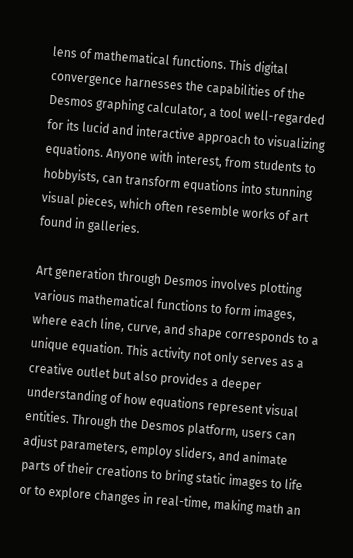lens of mathematical functions. This digital convergence harnesses the capabilities of the Desmos graphing calculator, a tool well-regarded for its lucid and interactive approach to visualizing equations. Anyone with interest, from students to hobbyists, can transform equations into stunning visual pieces, which often resemble works of art found in galleries.

Art generation through Desmos involves plotting various mathematical functions to form images, where each line, curve, and shape corresponds to a unique equation. This activity not only serves as a creative outlet but also provides a deeper understanding of how equations represent visual entities. Through the Desmos platform, users can adjust parameters, employ sliders, and animate parts of their creations to bring static images to life or to explore changes in real-time, making math an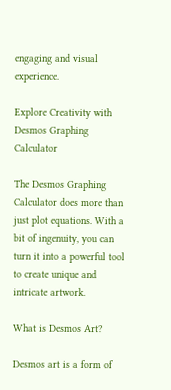engaging and visual experience.

Explore Creativity with Desmos Graphing Calculator

The Desmos Graphing Calculator does more than just plot equations. With a bit of ingenuity, you can turn it into a powerful tool to create unique and intricate artwork.

What is Desmos Art?

Desmos art is a form of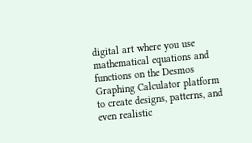digital art where you use mathematical equations and functions on the Desmos Graphing Calculator platform to create designs, patterns, and even realistic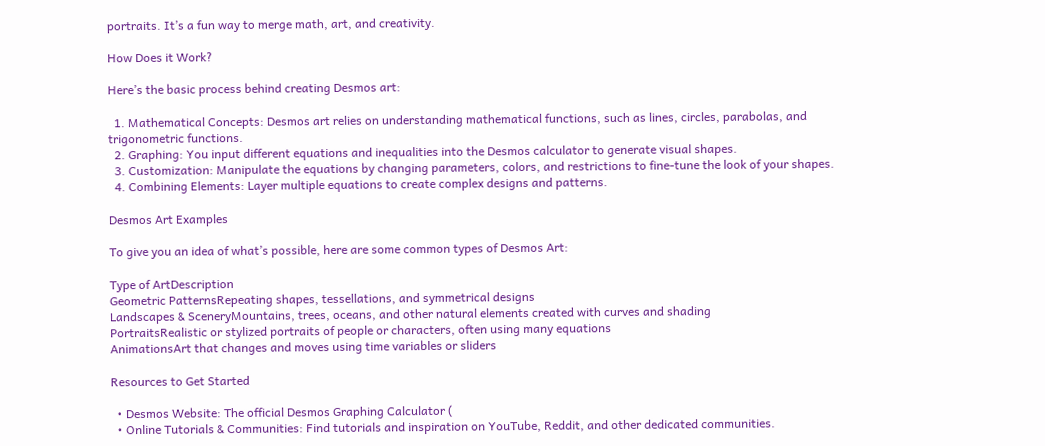portraits. It’s a fun way to merge math, art, and creativity.

How Does it Work?

Here’s the basic process behind creating Desmos art:

  1. Mathematical Concepts: Desmos art relies on understanding mathematical functions, such as lines, circles, parabolas, and trigonometric functions.
  2. Graphing: You input different equations and inequalities into the Desmos calculator to generate visual shapes.
  3. Customization: Manipulate the equations by changing parameters, colors, and restrictions to fine-tune the look of your shapes.
  4. Combining Elements: Layer multiple equations to create complex designs and patterns.

Desmos Art Examples

To give you an idea of what’s possible, here are some common types of Desmos Art:

Type of ArtDescription
Geometric PatternsRepeating shapes, tessellations, and symmetrical designs
Landscapes & SceneryMountains, trees, oceans, and other natural elements created with curves and shading
PortraitsRealistic or stylized portraits of people or characters, often using many equations
AnimationsArt that changes and moves using time variables or sliders

Resources to Get Started

  • Desmos Website: The official Desmos Graphing Calculator (
  • Online Tutorials & Communities: Find tutorials and inspiration on YouTube, Reddit, and other dedicated communities.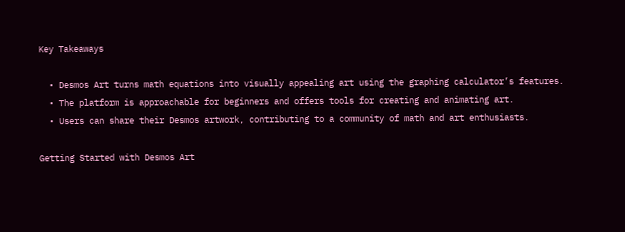Key Takeaways

  • Desmos Art turns math equations into visually appealing art using the graphing calculator’s features.
  • The platform is approachable for beginners and offers tools for creating and animating art.
  • Users can share their Desmos artwork, contributing to a community of math and art enthusiasts.

Getting Started with Desmos Art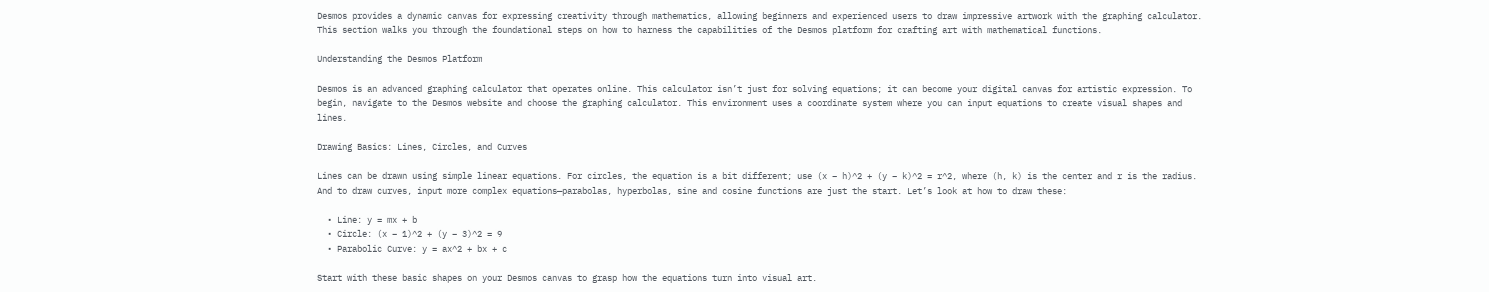Desmos provides a dynamic canvas for expressing creativity through mathematics, allowing beginners and experienced users to draw impressive artwork with the graphing calculator. This section walks you through the foundational steps on how to harness the capabilities of the Desmos platform for crafting art with mathematical functions.

Understanding the Desmos Platform

Desmos is an advanced graphing calculator that operates online. This calculator isn’t just for solving equations; it can become your digital canvas for artistic expression. To begin, navigate to the Desmos website and choose the graphing calculator. This environment uses a coordinate system where you can input equations to create visual shapes and lines.

Drawing Basics: Lines, Circles, and Curves

Lines can be drawn using simple linear equations. For circles, the equation is a bit different; use (x – h)^2 + (y – k)^2 = r^2, where (h, k) is the center and r is the radius. And to draw curves, input more complex equations—parabolas, hyperbolas, sine and cosine functions are just the start. Let’s look at how to draw these:

  • Line: y = mx + b
  • Circle: (x – 1)^2 + (y – 3)^2 = 9
  • Parabolic Curve: y = ax^2 + bx + c

Start with these basic shapes on your Desmos canvas to grasp how the equations turn into visual art.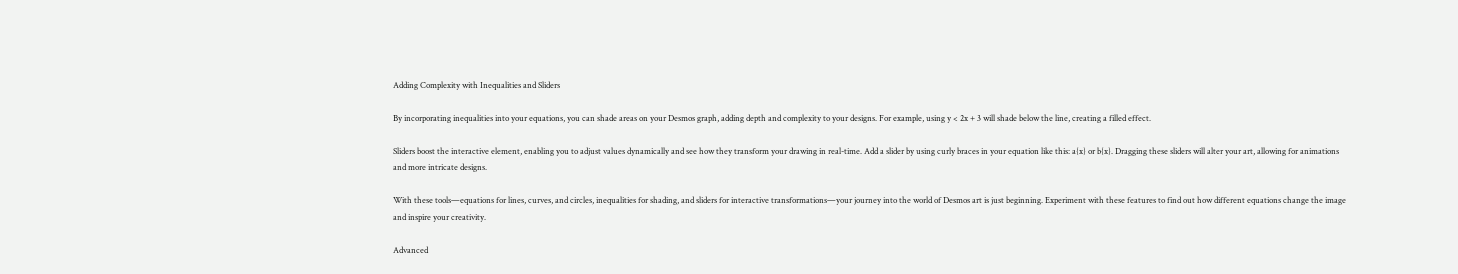Adding Complexity with Inequalities and Sliders

By incorporating inequalities into your equations, you can shade areas on your Desmos graph, adding depth and complexity to your designs. For example, using y < 2x + 3 will shade below the line, creating a filled effect.

Sliders boost the interactive element, enabling you to adjust values dynamically and see how they transform your drawing in real-time. Add a slider by using curly braces in your equation like this: a{x} or b{x}. Dragging these sliders will alter your art, allowing for animations and more intricate designs.

With these tools—equations for lines, curves, and circles, inequalities for shading, and sliders for interactive transformations—your journey into the world of Desmos art is just beginning. Experiment with these features to find out how different equations change the image and inspire your creativity.

Advanced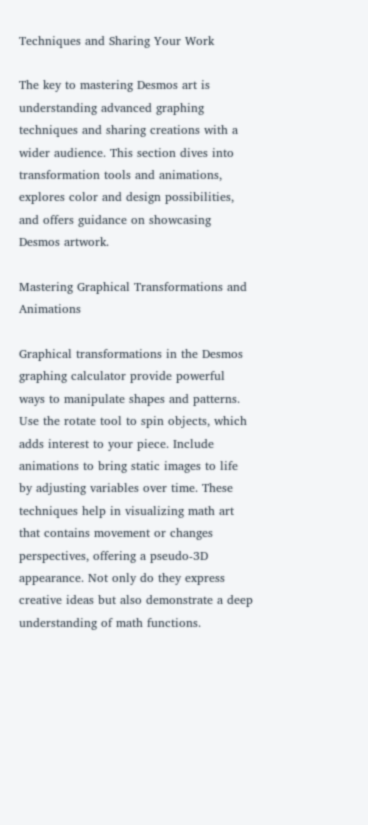Techniques and Sharing Your Work

The key to mastering Desmos art is understanding advanced graphing techniques and sharing creations with a wider audience. This section dives into transformation tools and animations, explores color and design possibilities, and offers guidance on showcasing Desmos artwork.

Mastering Graphical Transformations and Animations

Graphical transformations in the Desmos graphing calculator provide powerful ways to manipulate shapes and patterns. Use the rotate tool to spin objects, which adds interest to your piece. Include animations to bring static images to life by adjusting variables over time. These techniques help in visualizing math art that contains movement or changes perspectives, offering a pseudo-3D appearance. Not only do they express creative ideas but also demonstrate a deep understanding of math functions.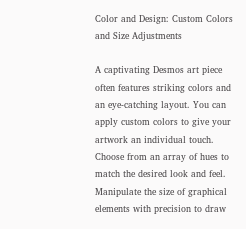Color and Design: Custom Colors and Size Adjustments

A captivating Desmos art piece often features striking colors and an eye-catching layout. You can apply custom colors to give your artwork an individual touch. Choose from an array of hues to match the desired look and feel. Manipulate the size of graphical elements with precision to draw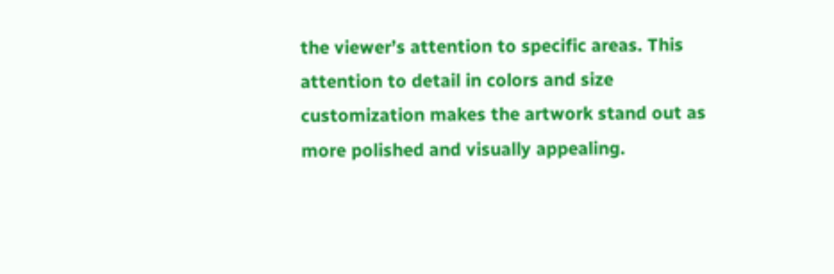the viewer’s attention to specific areas. This attention to detail in colors and size customization makes the artwork stand out as more polished and visually appealing.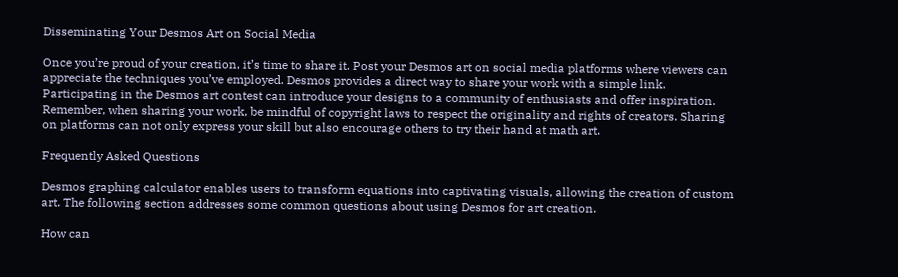Disseminating Your Desmos Art on Social Media

Once you’re proud of your creation, it’s time to share it. Post your Desmos art on social media platforms where viewers can appreciate the techniques you’ve employed. Desmos provides a direct way to share your work with a simple link. Participating in the Desmos art contest can introduce your designs to a community of enthusiasts and offer inspiration. Remember, when sharing your work, be mindful of copyright laws to respect the originality and rights of creators. Sharing on platforms can not only express your skill but also encourage others to try their hand at math art.

Frequently Asked Questions

Desmos graphing calculator enables users to transform equations into captivating visuals, allowing the creation of custom art. The following section addresses some common questions about using Desmos for art creation.

How can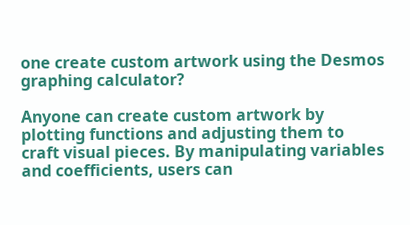one create custom artwork using the Desmos graphing calculator?

Anyone can create custom artwork by plotting functions and adjusting them to craft visual pieces. By manipulating variables and coefficients, users can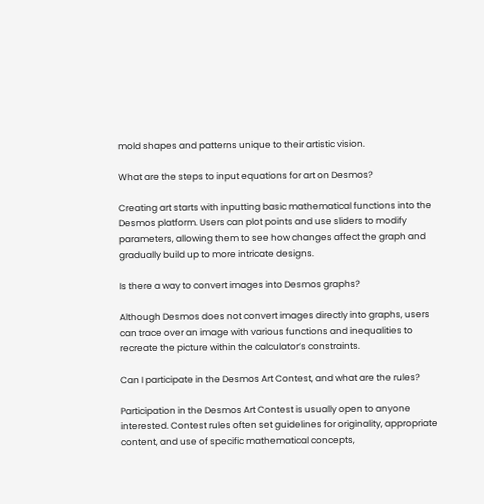mold shapes and patterns unique to their artistic vision.

What are the steps to input equations for art on Desmos?

Creating art starts with inputting basic mathematical functions into the Desmos platform. Users can plot points and use sliders to modify parameters, allowing them to see how changes affect the graph and gradually build up to more intricate designs.

Is there a way to convert images into Desmos graphs?

Although Desmos does not convert images directly into graphs, users can trace over an image with various functions and inequalities to recreate the picture within the calculator’s constraints.

Can I participate in the Desmos Art Contest, and what are the rules?

Participation in the Desmos Art Contest is usually open to anyone interested. Contest rules often set guidelines for originality, appropriate content, and use of specific mathematical concepts,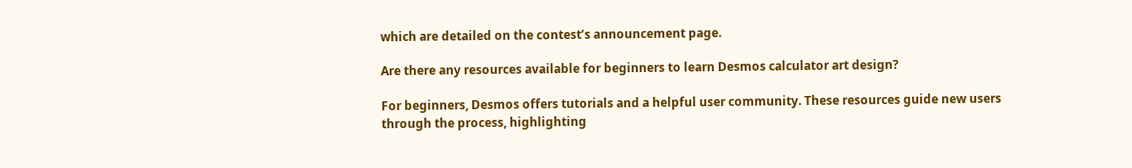which are detailed on the contest’s announcement page.

Are there any resources available for beginners to learn Desmos calculator art design?

For beginners, Desmos offers tutorials and a helpful user community. These resources guide new users through the process, highlighting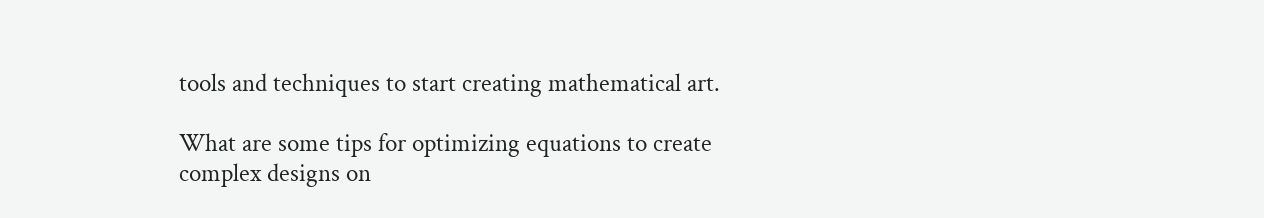tools and techniques to start creating mathematical art.

What are some tips for optimizing equations to create complex designs on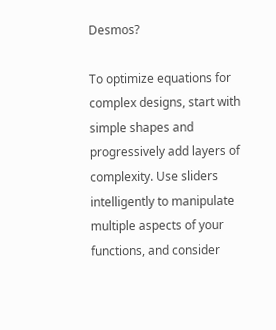Desmos?

To optimize equations for complex designs, start with simple shapes and progressively add layers of complexity. Use sliders intelligently to manipulate multiple aspects of your functions, and consider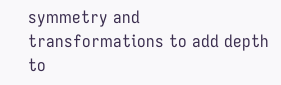symmetry and transformations to add depth to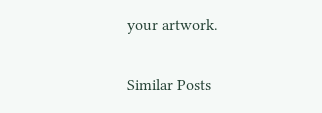your artwork.

Similar Posts